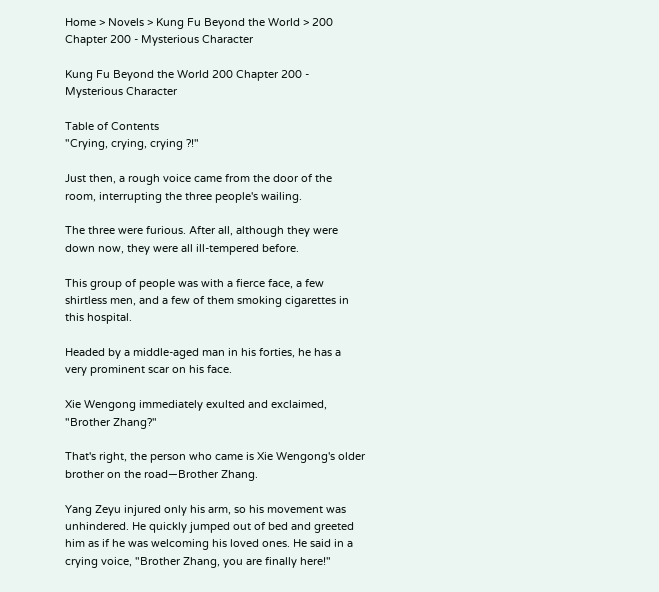Home > Novels > Kung Fu Beyond the World > 200 Chapter 200 - Mysterious Character

Kung Fu Beyond the World 200 Chapter 200 - Mysterious Character

Table of Contents
"Crying, crying, crying ?!"

Just then, a rough voice came from the door of the room, interrupting the three people's wailing.

The three were furious. After all, although they were down now, they were all ill-tempered before.

This group of people was with a fierce face, a few shirtless men, and a few of them smoking cigarettes in this hospital.

Headed by a middle-aged man in his forties, he has a very prominent scar on his face.

Xie Wengong immediately exulted and exclaimed, "Brother Zhang?"

That's right, the person who came is Xie Wengong's older brother on the road—Brother Zhang.

Yang Zeyu injured only his arm, so his movement was unhindered. He quickly jumped out of bed and greeted him as if he was welcoming his loved ones. He said in a crying voice, "Brother Zhang, you are finally here!"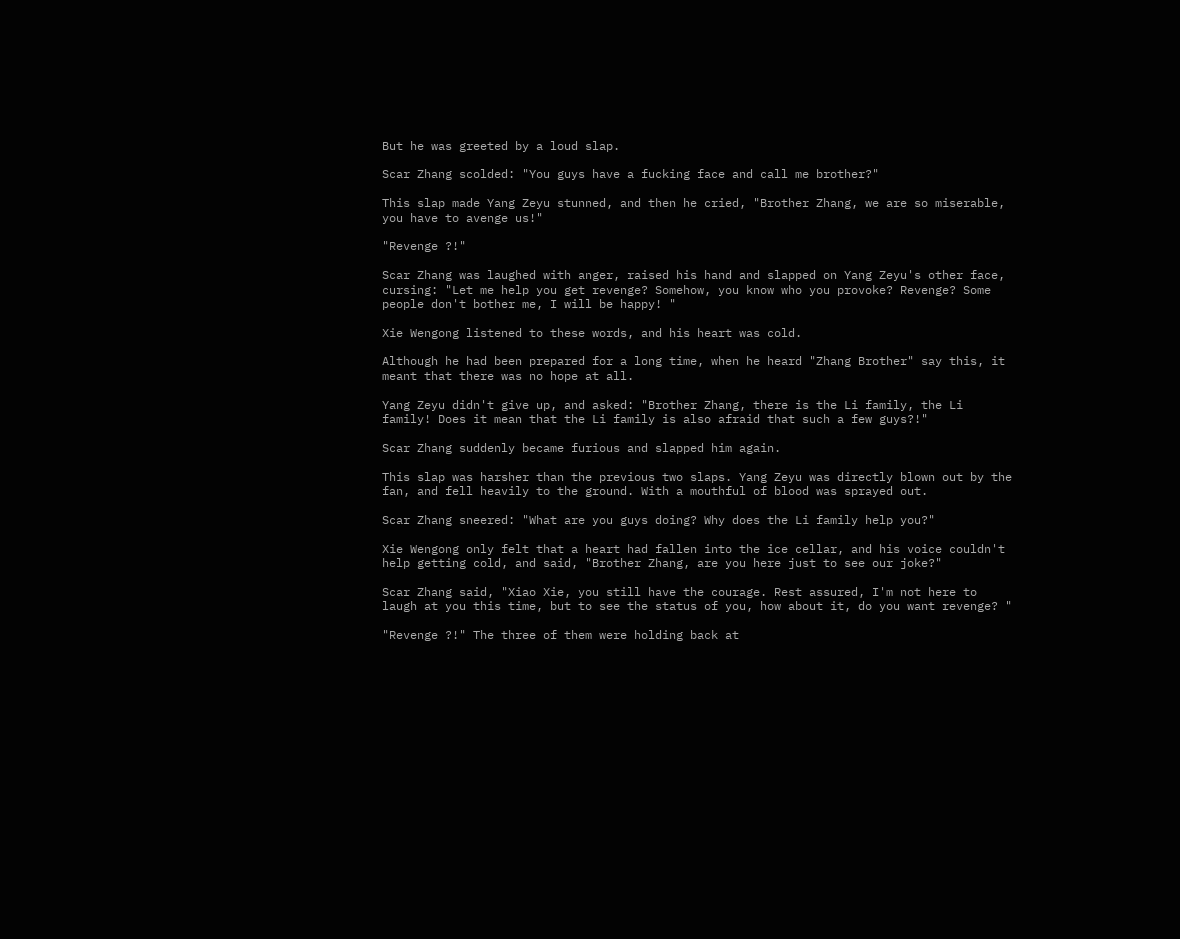But he was greeted by a loud slap.

Scar Zhang scolded: "You guys have a fucking face and call me brother?"

This slap made Yang Zeyu stunned, and then he cried, "Brother Zhang, we are so miserable, you have to avenge us!"

"Revenge ?!"

Scar Zhang was laughed with anger, raised his hand and slapped on Yang Zeyu's other face, cursing: "Let me help you get revenge? Somehow, you know who you provoke? Revenge? Some people don't bother me, I will be happy! "

Xie Wengong listened to these words, and his heart was cold.

Although he had been prepared for a long time, when he heard "Zhang Brother" say this, it meant that there was no hope at all.

Yang Zeyu didn't give up, and asked: "Brother Zhang, there is the Li family, the Li family! Does it mean that the Li family is also afraid that such a few guys?!"

Scar Zhang suddenly became furious and slapped him again.

This slap was harsher than the previous two slaps. Yang Zeyu was directly blown out by the fan, and fell heavily to the ground. With a mouthful of blood was sprayed out.

Scar Zhang sneered: "What are you guys doing? Why does the Li family help you?"

Xie Wengong only felt that a heart had fallen into the ice cellar, and his voice couldn't help getting cold, and said, "Brother Zhang, are you here just to see our joke?"

Scar Zhang said, "Xiao Xie, you still have the courage. Rest assured, I'm not here to laugh at you this time, but to see the status of you, how about it, do you want revenge? "

"Revenge ?!" The three of them were holding back at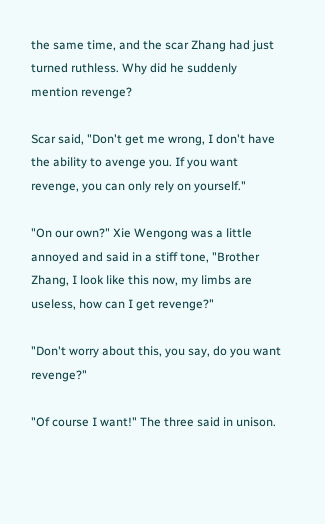the same time, and the scar Zhang had just turned ruthless. Why did he suddenly mention revenge?

Scar said, "Don't get me wrong, I don't have the ability to avenge you. If you want revenge, you can only rely on yourself."

"On our own?" Xie Wengong was a little annoyed and said in a stiff tone, "Brother Zhang, I look like this now, my limbs are useless, how can I get revenge?"

"Don't worry about this, you say, do you want revenge?"

"Of course I want!" The three said in unison.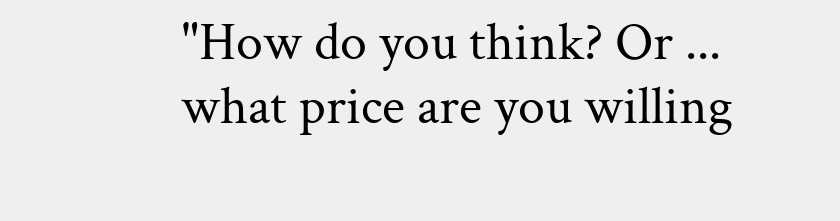"How do you think? Or ... what price are you willing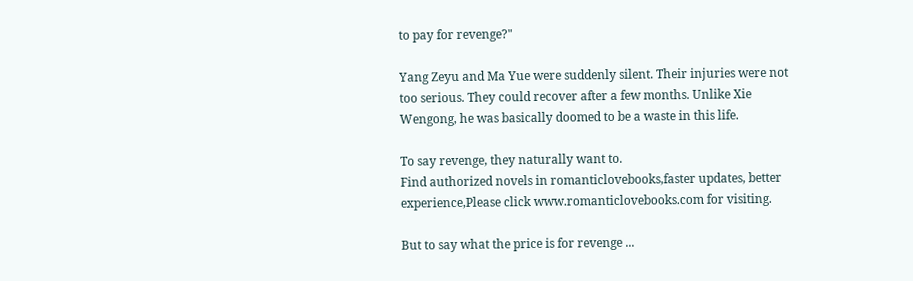to pay for revenge?"

Yang Zeyu and Ma Yue were suddenly silent. Their injuries were not too serious. They could recover after a few months. Unlike Xie Wengong, he was basically doomed to be a waste in this life.

To say revenge, they naturally want to.
Find authorized novels in romanticlovebooks,faster updates, better experience,Please click www.romanticlovebooks.com for visiting.

But to say what the price is for revenge ...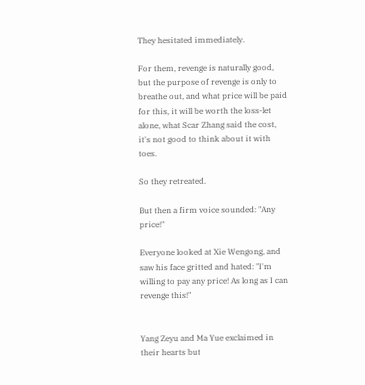They hesitated immediately.

For them, revenge is naturally good, but the purpose of revenge is only to breathe out, and what price will be paid for this, it will be worth the loss-let alone, what Scar Zhang said the cost, it's not good to think about it with toes.

So they retreated.

But then a firm voice sounded: "Any price!"

Everyone looked at Xie Wengong, and saw his face gritted and hated: "I'm willing to pay any price! As long as I can revenge this!"


Yang Zeyu and Ma Yue exclaimed in their hearts but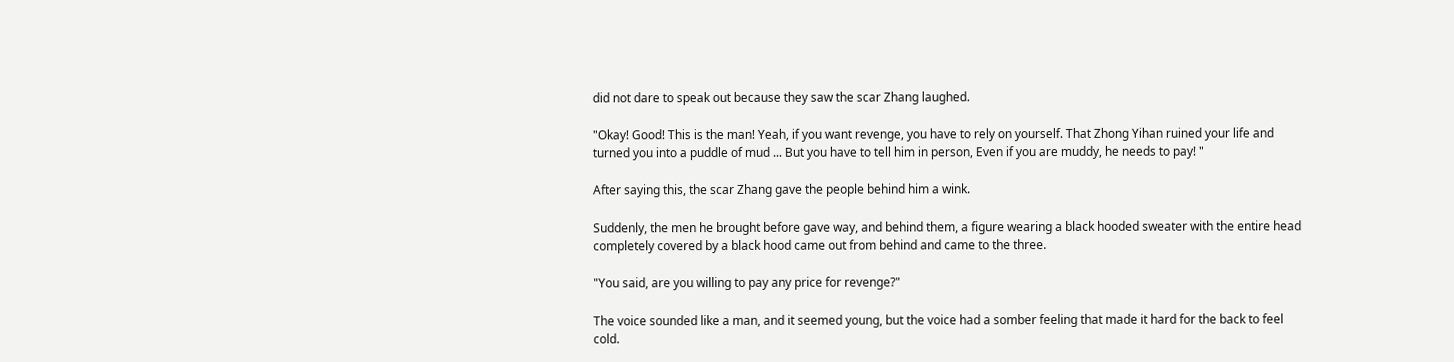did not dare to speak out because they saw the scar Zhang laughed.

"Okay! Good! This is the man! Yeah, if you want revenge, you have to rely on yourself. That Zhong Yihan ruined your life and turned you into a puddle of mud ... But you have to tell him in person, Even if you are muddy, he needs to pay! "

After saying this, the scar Zhang gave the people behind him a wink.

Suddenly, the men he brought before gave way, and behind them, a figure wearing a black hooded sweater with the entire head completely covered by a black hood came out from behind and came to the three.

"You said, are you willing to pay any price for revenge?"

The voice sounded like a man, and it seemed young, but the voice had a somber feeling that made it hard for the back to feel cold.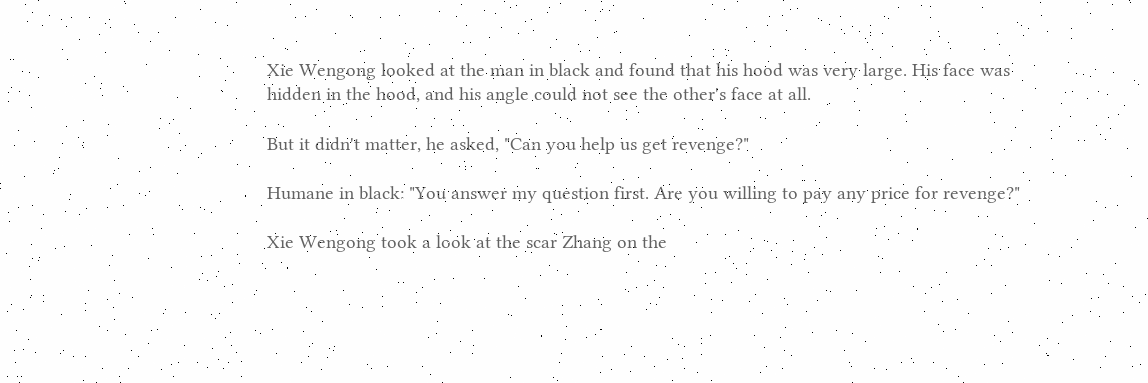Xie Wengong looked at the man in black and found that his hood was very large. His face was hidden in the hood, and his angle could not see the other's face at all.

But it didn't matter, he asked, "Can you help us get revenge?"

Humane in black: "You answer my question first. Are you willing to pay any price for revenge?"

Xie Wengong took a look at the scar Zhang on the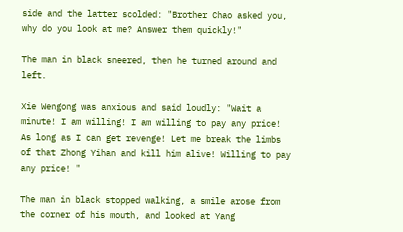side and the latter scolded: "Brother Chao asked you, why do you look at me? Answer them quickly!"

The man in black sneered, then he turned around and left.

Xie Wengong was anxious and said loudly: "Wait a minute! I am willing! I am willing to pay any price! As long as I can get revenge! Let me break the limbs of that Zhong Yihan and kill him alive! Willing to pay any price! "

The man in black stopped walking, a smile arose from the corner of his mouth, and looked at Yang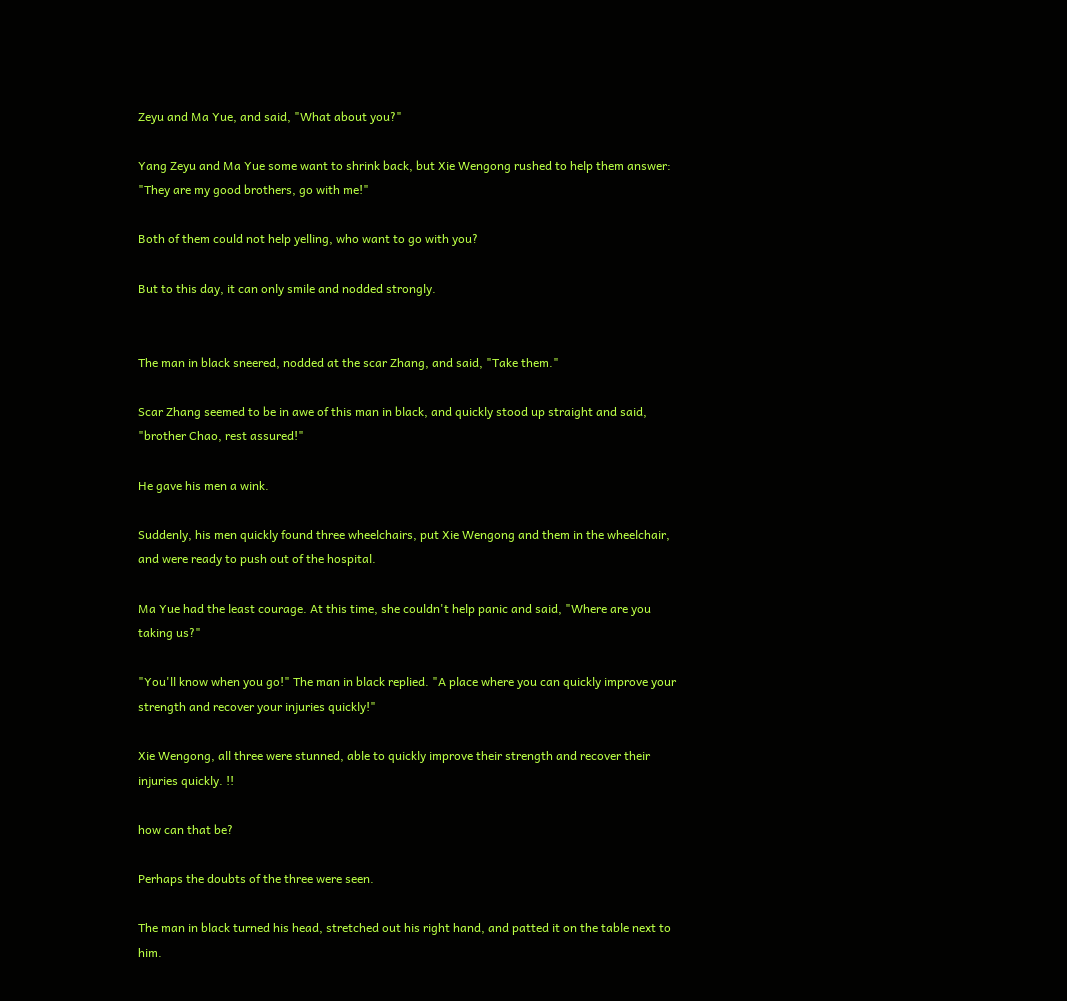Zeyu and Ma Yue, and said, "What about you?"

Yang Zeyu and Ma Yue some want to shrink back, but Xie Wengong rushed to help them answer: "They are my good brothers, go with me!"

Both of them could not help yelling, who want to go with you?

But to this day, it can only smile and nodded strongly.


The man in black sneered, nodded at the scar Zhang, and said, "Take them."

Scar Zhang seemed to be in awe of this man in black, and quickly stood up straight and said, "brother Chao, rest assured!"

He gave his men a wink.

Suddenly, his men quickly found three wheelchairs, put Xie Wengong and them in the wheelchair, and were ready to push out of the hospital.

Ma Yue had the least courage. At this time, she couldn't help panic and said, "Where are you taking us?"

"You'll know when you go!" The man in black replied. "A place where you can quickly improve your strength and recover your injuries quickly!"

Xie Wengong, all three were stunned, able to quickly improve their strength and recover their injuries quickly. !!

how can that be?

Perhaps the doubts of the three were seen.

The man in black turned his head, stretched out his right hand, and patted it on the table next to him.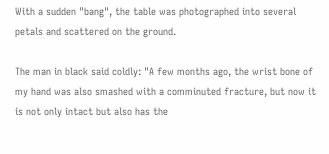With a sudden "bang", the table was photographed into several petals and scattered on the ground.

The man in black said coldly: "A few months ago, the wrist bone of my hand was also smashed with a comminuted fracture, but now it is not only intact but also has the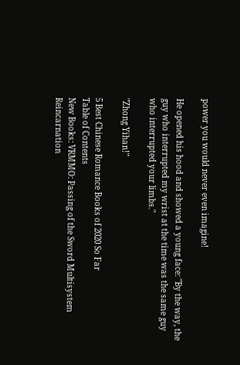power you would never even imagine!

He opened his hood and showed a young face: "By the way, the guy who interrupted my wrist at the time was the same guy who interrupted your limbs."

"Zhong Yihan!"

5 Best Chinese Romance Books of 2020 So Far
Table of Contents
New Books: VRMMO: Passing of the Sword Multisystem Reincarnation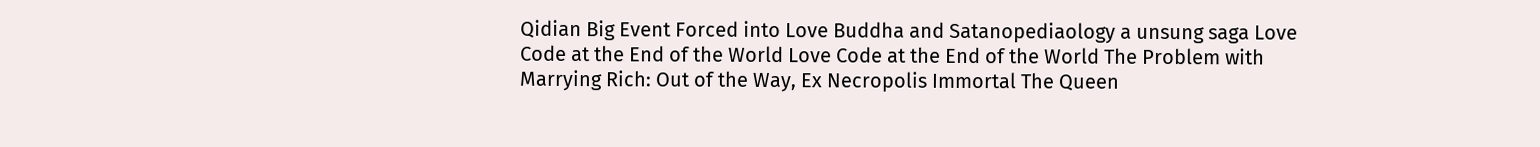Qidian Big Event Forced into Love Buddha and Satanopediaology a unsung saga Love Code at the End of the World Love Code at the End of the World The Problem with Marrying Rich: Out of the Way, Ex Necropolis Immortal The Queen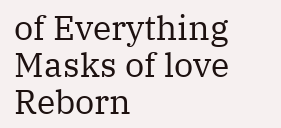of Everything Masks of love Reborn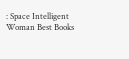: Space Intelligent Woman Best Books